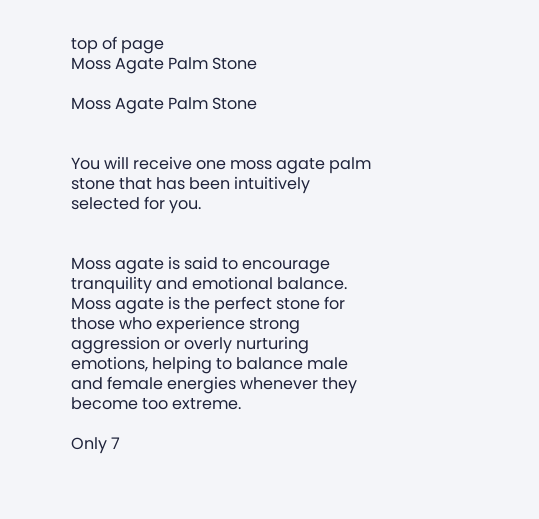top of page
Moss Agate Palm Stone

Moss Agate Palm Stone


You will receive one moss agate palm stone that has been intuitively selected for you.


Moss agate is said to encourage tranquility and emotional balance. Moss agate is the perfect stone for those who experience strong aggression or overly nurturing emotions, helping to balance male and female energies whenever they become too extreme.

Only 7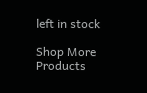left in stock

Shop More Products